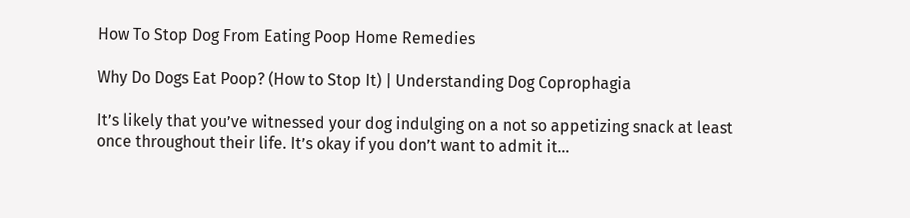How To Stop Dog From Eating Poop Home Remedies

Why Do Dogs Eat Poop? (How to Stop It) | Understanding Dog Coprophagia

It’s likely that you’ve witnessed your dog indulging on a not so appetizing snack at least once throughout their life. It’s okay if you don’t want to admit it…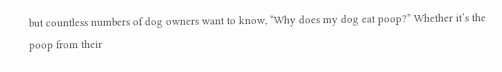but countless numbers of dog owners want to know, “Why does my dog eat poop?” Whether it’s the poop from their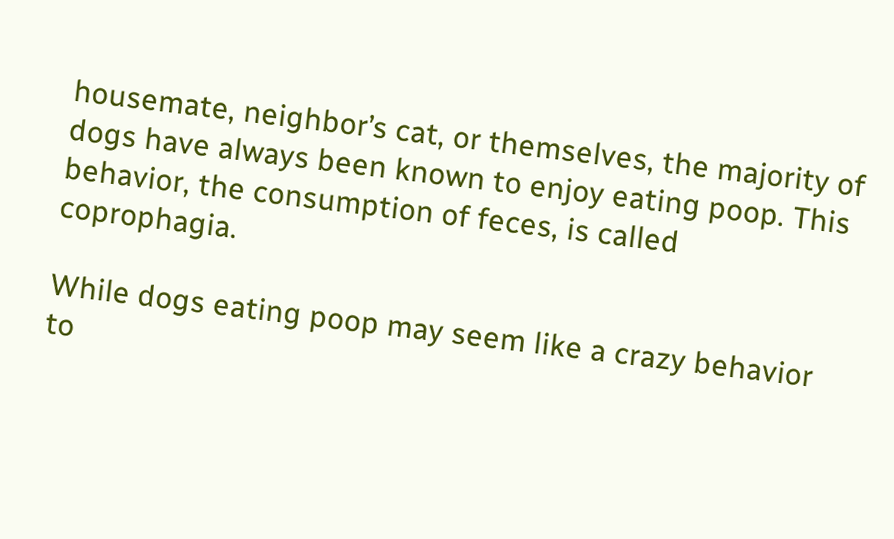housemate, neighbor’s cat, or themselves, the majority of dogs have always been known to enjoy eating poop. This behavior, the consumption of feces, is called coprophagia.

While dogs eating poop may seem like a crazy behavior to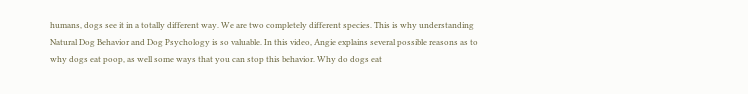humans, dogs see it in a totally different way. We are two completely different species. This is why understanding Natural Dog Behavior and Dog Psychology is so valuable. In this video, Angie explains several possible reasons as to why dogs eat poop, as well some ways that you can stop this behavior. Why do dogs eat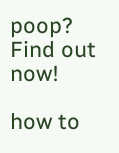poop? Find out now!

how to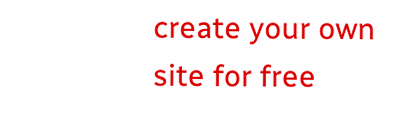create your own site for free